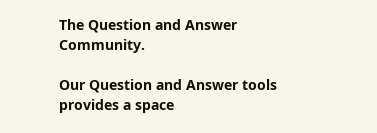The Question and Answer Community.

Our Question and Answer tools provides a space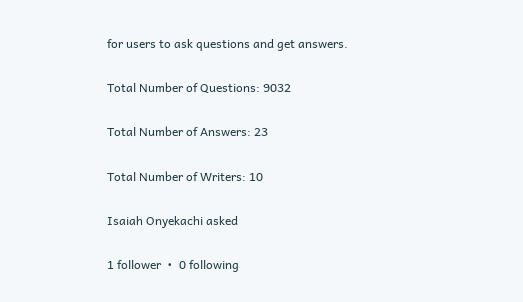for users to ask questions and get answers.

Total Number of Questions: 9032

Total Number of Answers: 23

Total Number of Writers: 10

Isaiah Onyekachi asked

1 follower  •  0 following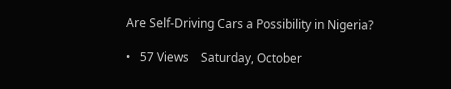Are Self-Driving Cars a Possibility in Nigeria?

•   57 Views    Saturday, October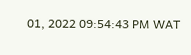01, 2022 09:54:43 PM WAT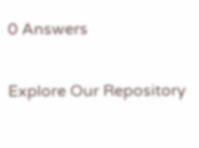0 Answers


Explore Our Repository